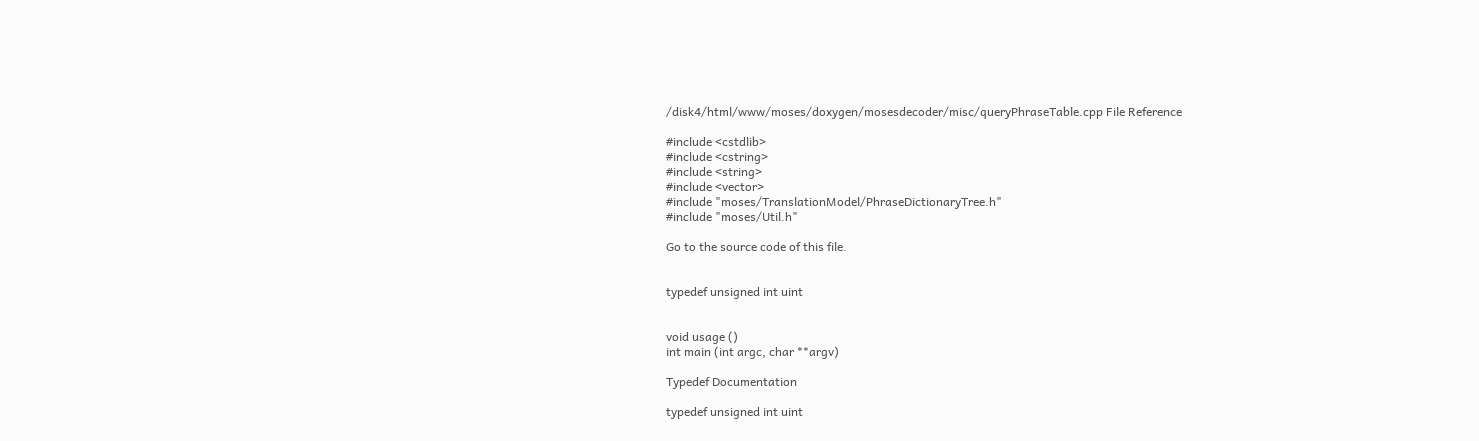/disk4/html/www/moses/doxygen/mosesdecoder/misc/queryPhraseTable.cpp File Reference

#include <cstdlib>
#include <cstring>
#include <string>
#include <vector>
#include "moses/TranslationModel/PhraseDictionaryTree.h"
#include "moses/Util.h"

Go to the source code of this file.


typedef unsigned int uint


void usage ()
int main (int argc, char **argv)

Typedef Documentation

typedef unsigned int uint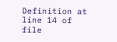Definition at line 14 of file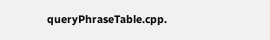queryPhraseTable.cpp.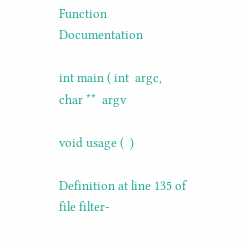Function Documentation

int main ( int  argc,
char **  argv

void usage (  )

Definition at line 135 of file filter-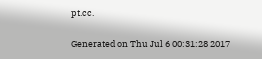pt.cc.

Generated on Thu Jul 6 00:31:28 2017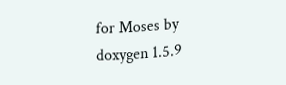for Moses by  doxygen 1.5.9